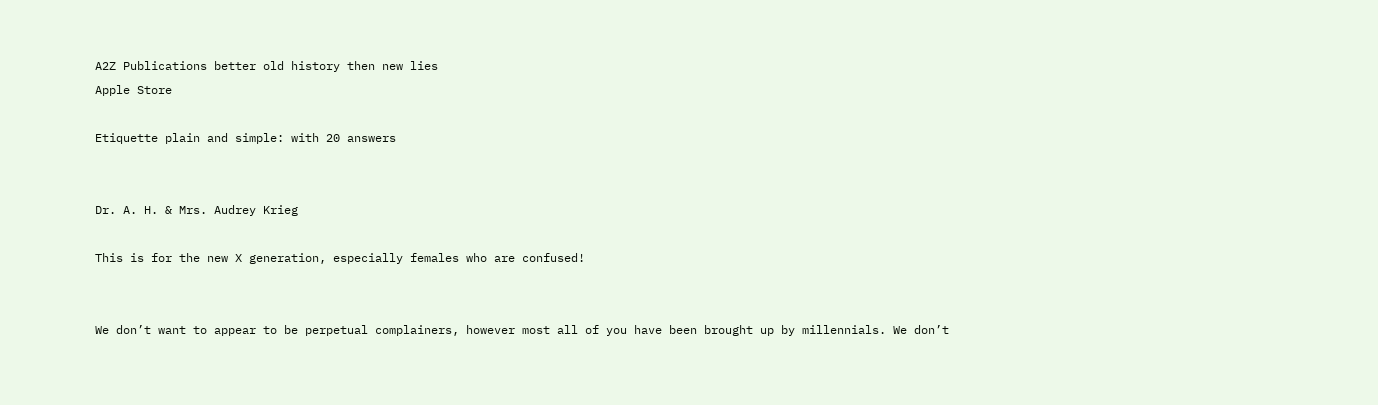A2Z Publications better old history then new lies
Apple Store

Etiquette plain and simple: with 20 answers


Dr. A. H. & Mrs. Audrey Krieg

This is for the new X generation, especially females who are confused!


We don’t want to appear to be perpetual complainers, however most all of you have been brought up by millennials. We don’t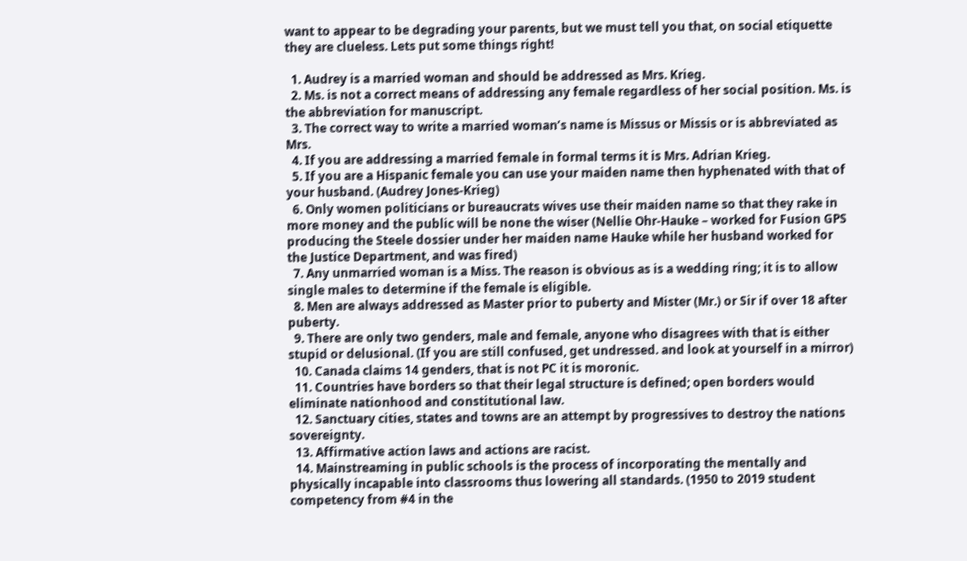want to appear to be degrading your parents, but we must tell you that, on social etiquette they are clueless. Lets put some things right!

  1. Audrey is a married woman and should be addressed as Mrs. Krieg.
  2. Ms. is not a correct means of addressing any female regardless of her social position. Ms. is the abbreviation for manuscript.
  3. The correct way to write a married woman’s name is Missus or Missis or is abbreviated as Mrs.
  4. If you are addressing a married female in formal terms it is Mrs. Adrian Krieg.
  5. If you are a Hispanic female you can use your maiden name then hyphenated with that of your husband. (Audrey Jones-Krieg)
  6. Only women politicians or bureaucrats wives use their maiden name so that they rake in more money and the public will be none the wiser (Nellie Ohr-Hauke – worked for Fusion GPS producing the Steele dossier under her maiden name Hauke while her husband worked for the Justice Department, and was fired)
  7. Any unmarried woman is a Miss. The reason is obvious as is a wedding ring; it is to allow single males to determine if the female is eligible.
  8. Men are always addressed as Master prior to puberty and Mister (Mr.) or Sir if over 18 after puberty.
  9. There are only two genders, male and female, anyone who disagrees with that is either stupid or delusional. (If you are still confused, get undressed. and look at yourself in a mirror)
  10. Canada claims 14 genders, that is not PC it is moronic.
  11. Countries have borders so that their legal structure is defined; open borders would eliminate nationhood and constitutional law.
  12. Sanctuary cities, states and towns are an attempt by progressives to destroy the nations sovereignty.
  13. Affirmative action laws and actions are racist.
  14. Mainstreaming in public schools is the process of incorporating the mentally and physically incapable into classrooms thus lowering all standards. (1950 to 2019 student competency from #4 in the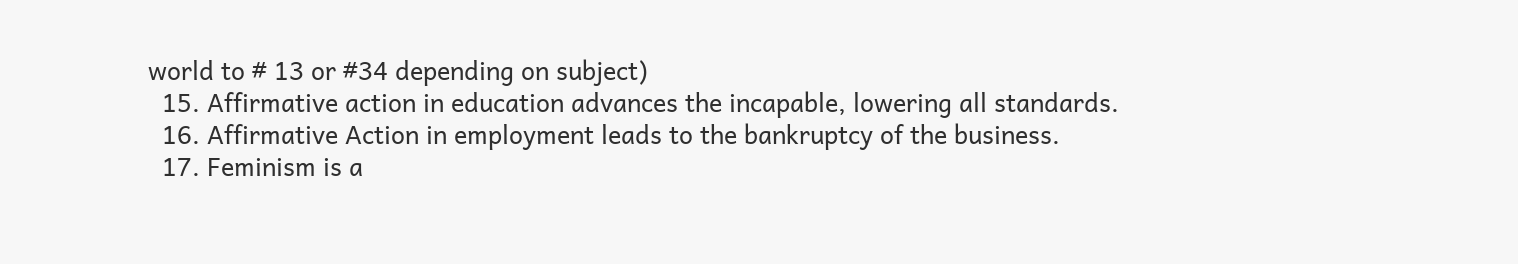world to # 13 or #34 depending on subject)
  15. Affirmative action in education advances the incapable, lowering all standards.
  16. Affirmative Action in employment leads to the bankruptcy of the business.
  17. Feminism is a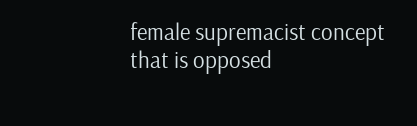female supremacist concept that is opposed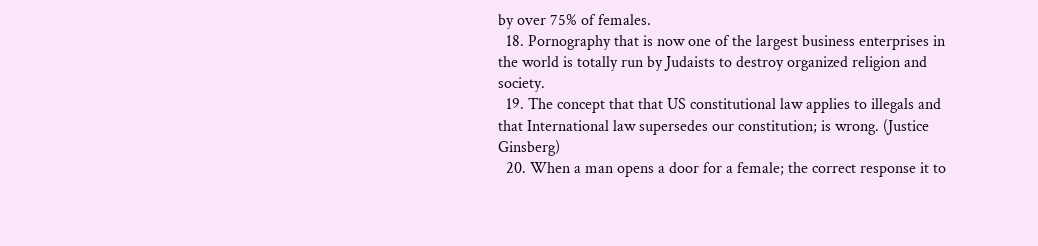by over 75% of females.
  18. Pornography that is now one of the largest business enterprises in the world is totally run by Judaists to destroy organized religion and society.
  19. The concept that that US constitutional law applies to illegals and that International law supersedes our constitution; is wrong. (Justice Ginsberg)
  20. When a man opens a door for a female; the correct response it to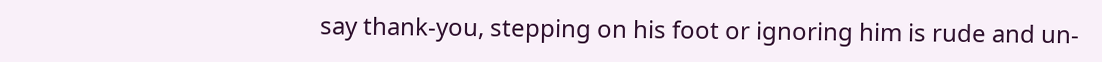say thank-you, stepping on his foot or ignoring him is rude and un-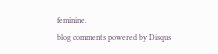feminine.
blog comments powered by Disqus